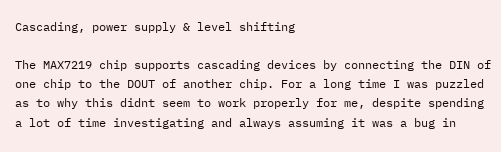Cascading, power supply & level shifting

The MAX7219 chip supports cascading devices by connecting the DIN of one chip to the DOUT of another chip. For a long time I was puzzled as to why this didnt seem to work properly for me, despite spending a lot of time investigating and always assuming it was a bug in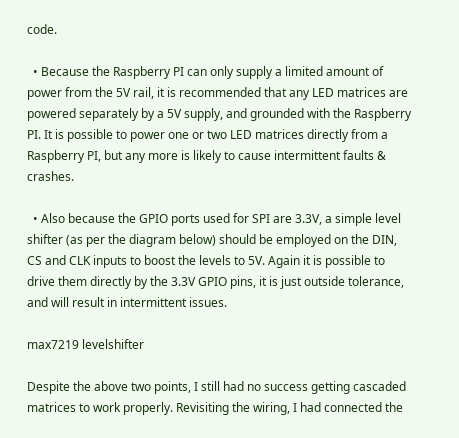code.

  • Because the Raspberry PI can only supply a limited amount of power from the 5V rail, it is recommended that any LED matrices are powered separately by a 5V supply, and grounded with the Raspberry PI. It is possible to power one or two LED matrices directly from a Raspberry PI, but any more is likely to cause intermittent faults & crashes.

  • Also because the GPIO ports used for SPI are 3.3V, a simple level shifter (as per the diagram below) should be employed on the DIN, CS and CLK inputs to boost the levels to 5V. Again it is possible to drive them directly by the 3.3V GPIO pins, it is just outside tolerance, and will result in intermittent issues.

max7219 levelshifter

Despite the above two points, I still had no success getting cascaded matrices to work properly. Revisiting the wiring, I had connected the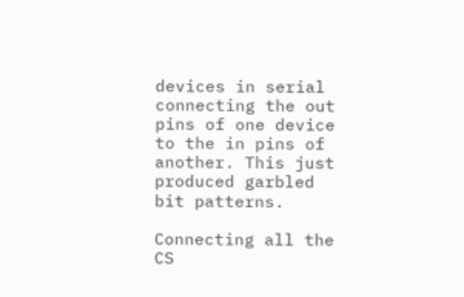devices in serial connecting the out pins of one device to the in pins of another. This just produced garbled bit patterns.

Connecting all the CS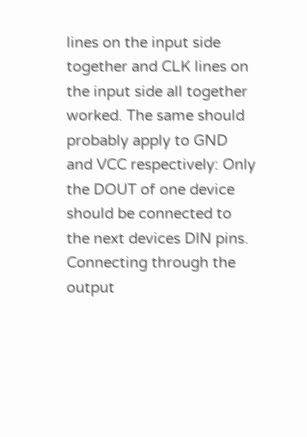lines on the input side together and CLK lines on the input side all together worked. The same should probably apply to GND and VCC respectively: Only the DOUT of one device should be connected to the next devices DIN pins. Connecting through the output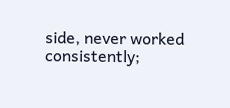side, never worked consistently;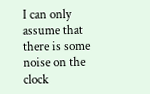I can only assume that there is some noise on the clock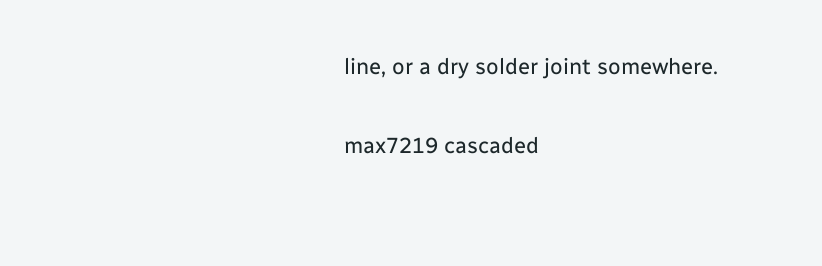line, or a dry solder joint somewhere.

max7219 cascaded